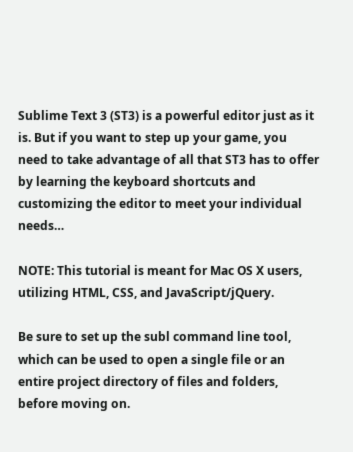Sublime Text 3 (ST3) is a powerful editor just as it is. But if you want to step up your game, you need to take advantage of all that ST3 has to offer by learning the keyboard shortcuts and customizing the editor to meet your individual needs…

NOTE: This tutorial is meant for Mac OS X users, utilizing HTML, CSS, and JavaScript/jQuery.

Be sure to set up the subl command line tool, which can be used to open a single file or an entire project directory of files and folders, before moving on.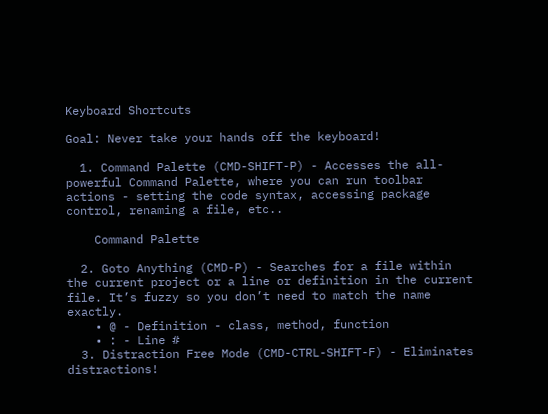Keyboard Shortcuts

Goal: Never take your hands off the keyboard!

  1. Command Palette (CMD-SHIFT-P) - Accesses the all-powerful Command Palette, where you can run toolbar actions - setting the code syntax, accessing package control, renaming a file, etc..

    Command Palette

  2. Goto Anything (CMD-P) - Searches for a file within the current project or a line or definition in the current file. It’s fuzzy so you don’t need to match the name exactly.
    • @ - Definition - class, method, function
    • : - Line #
  3. Distraction Free Mode (CMD-CTRL-SHIFT-F) - Eliminates distractions!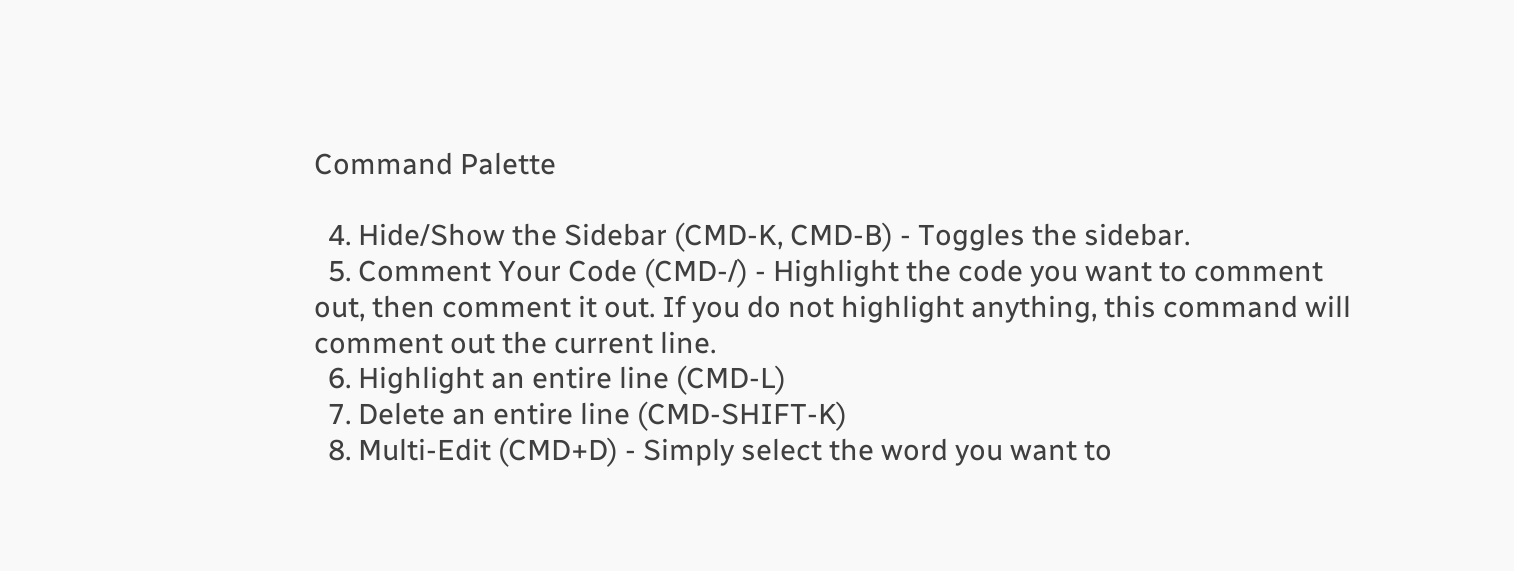Command Palette

  4. Hide/Show the Sidebar (CMD-K, CMD-B) - Toggles the sidebar.
  5. Comment Your Code (CMD-/) - Highlight the code you want to comment out, then comment it out. If you do not highlight anything, this command will comment out the current line.
  6. Highlight an entire line (CMD-L)
  7. Delete an entire line (CMD-SHIFT-K)
  8. Multi-Edit (CMD+D) - Simply select the word you want to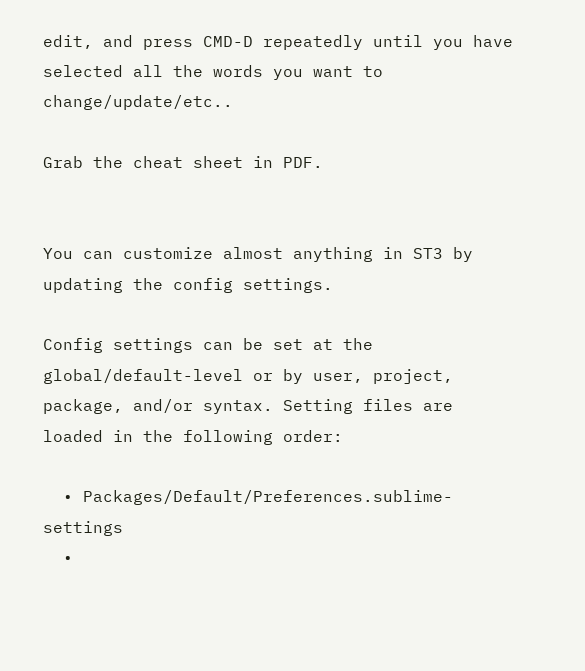edit, and press CMD-D repeatedly until you have selected all the words you want to change/update/etc..

Grab the cheat sheet in PDF.


You can customize almost anything in ST3 by updating the config settings.

Config settings can be set at the global/default-level or by user, project, package, and/or syntax. Setting files are loaded in the following order:

  • Packages/Default/Preferences.sublime-settings
  •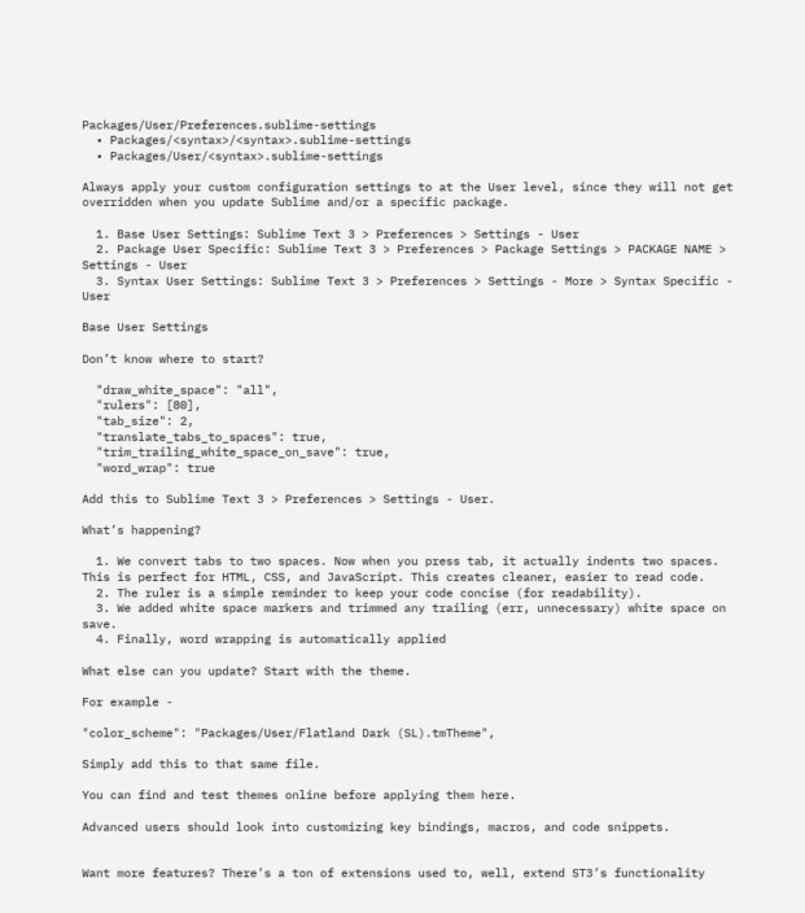Packages/User/Preferences.sublime-settings
  • Packages/<syntax>/<syntax>.sublime-settings
  • Packages/User/<syntax>.sublime-settings

Always apply your custom configuration settings to at the User level, since they will not get overridden when you update Sublime and/or a specific package.

  1. Base User Settings: Sublime Text 3 > Preferences > Settings - User
  2. Package User Specific: Sublime Text 3 > Preferences > Package Settings > PACKAGE NAME > Settings - User
  3. Syntax User Settings: Sublime Text 3 > Preferences > Settings - More > Syntax Specific - User

Base User Settings

Don’t know where to start?

  "draw_white_space": "all",
  "rulers": [80],
  "tab_size": 2,
  "translate_tabs_to_spaces": true,
  "trim_trailing_white_space_on_save": true,
  "word_wrap": true

Add this to Sublime Text 3 > Preferences > Settings - User.

What’s happening?

  1. We convert tabs to two spaces. Now when you press tab, it actually indents two spaces. This is perfect for HTML, CSS, and JavaScript. This creates cleaner, easier to read code.
  2. The ruler is a simple reminder to keep your code concise (for readability).
  3. We added white space markers and trimmed any trailing (err, unnecessary) white space on save.
  4. Finally, word wrapping is automatically applied

What else can you update? Start with the theme.

For example -

"color_scheme": "Packages/User/Flatland Dark (SL).tmTheme",

Simply add this to that same file.

You can find and test themes online before applying them here.

Advanced users should look into customizing key bindings, macros, and code snippets.


Want more features? There’s a ton of extensions used to, well, extend ST3’s functionality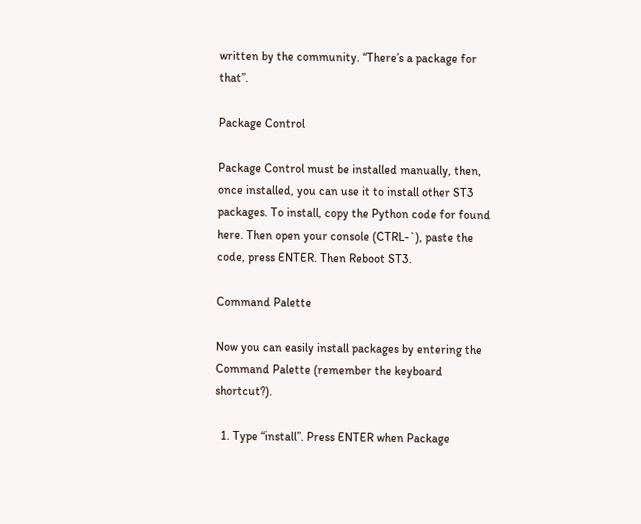written by the community. “There’s a package for that”.

Package Control

Package Control must be installed manually, then, once installed, you can use it to install other ST3 packages. To install, copy the Python code for found here. Then open your console (CTRL-`), paste the code, press ENTER. Then Reboot ST3.

Command Palette

Now you can easily install packages by entering the Command Palette (remember the keyboard shortcut?).

  1. Type “install”. Press ENTER when Package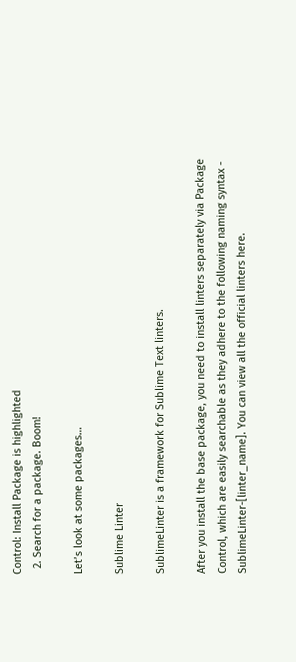Control: Install Package is highlighted
  2. Search for a package. Boom!

Let’s look at some packages…

Sublime Linter

SublimeLinter is a framework for Sublime Text linters.

After you install the base package, you need to install linters separately via Package Control, which are easily searchable as they adhere to the following naming syntax - SublimeLinter-[linter_name]. You can view all the official linters here.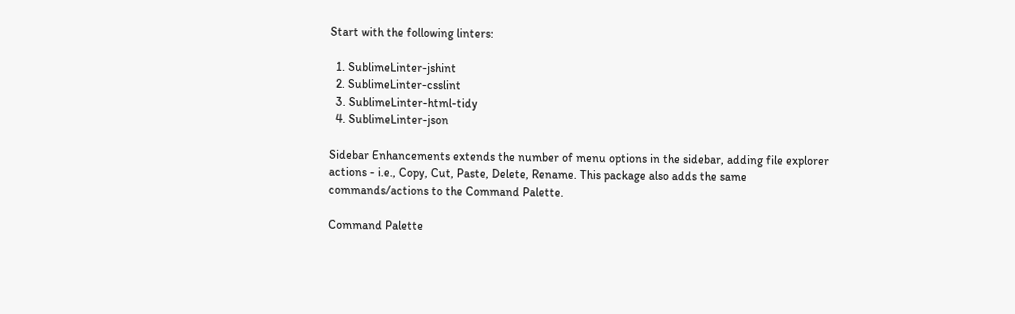Start with the following linters:

  1. SublimeLinter-jshint
  2. SublimeLinter-csslint
  3. SublimeLinter-html-tidy
  4. SublimeLinter-json

Sidebar Enhancements extends the number of menu options in the sidebar, adding file explorer actions - i.e., Copy, Cut, Paste, Delete, Rename. This package also adds the same commands/actions to the Command Palette.

Command Palette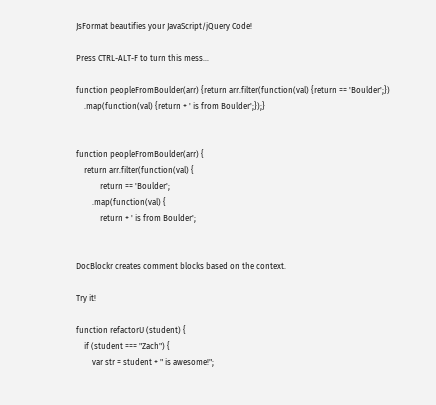JsFormat beautifies your JavaScript/jQuery Code!

Press CTRL-ALT-F to turn this mess…

function peopleFromBoulder(arr) {return arr.filter(function(val) {return == 'Boulder';})
    .map(function(val) {return + ' is from Boulder';});}


function peopleFromBoulder(arr) {
    return arr.filter(function(val) {
            return == 'Boulder';
        .map(function(val) {
            return + ' is from Boulder';


DocBlockr creates comment blocks based on the context.

Try it!

function refactorU (student) {
    if (student === "Zach") {
        var str = student + " is awesome!";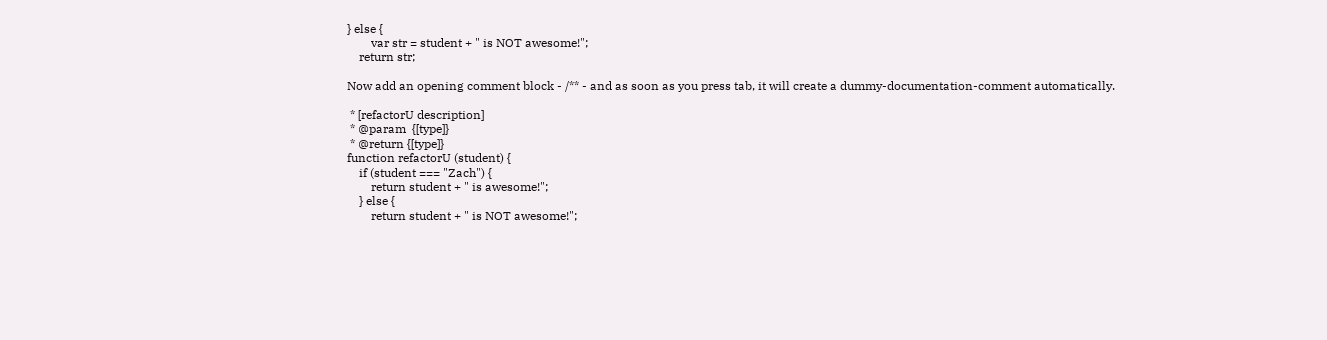} else {
        var str = student + " is NOT awesome!";
    return str;

Now add an opening comment block - /** - and as soon as you press tab, it will create a dummy-documentation-comment automatically.

 * [refactorU description]
 * @param  {[type]}
 * @return {[type]}
function refactorU (student) {
    if (student === "Zach") {
        return student + " is awesome!";
    } else {
        return student + " is NOT awesome!";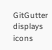GitGutter displays icons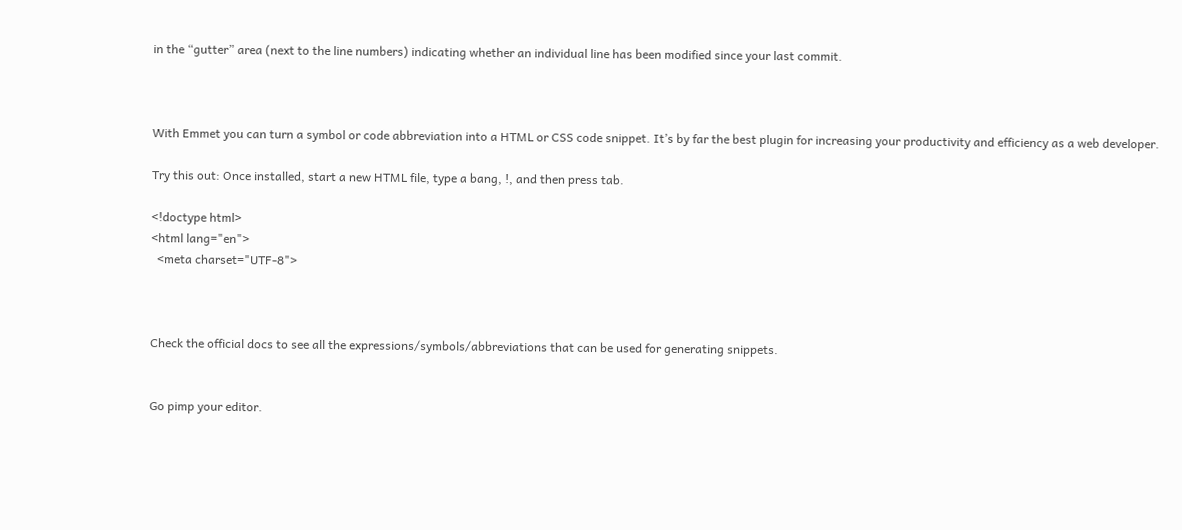in the “gutter” area (next to the line numbers) indicating whether an individual line has been modified since your last commit.



With Emmet you can turn a symbol or code abbreviation into a HTML or CSS code snippet. It’s by far the best plugin for increasing your productivity and efficiency as a web developer.

Try this out: Once installed, start a new HTML file, type a bang, !, and then press tab.

<!doctype html>
<html lang="en">
  <meta charset="UTF-8">



Check the official docs to see all the expressions/symbols/abbreviations that can be used for generating snippets.


Go pimp your editor.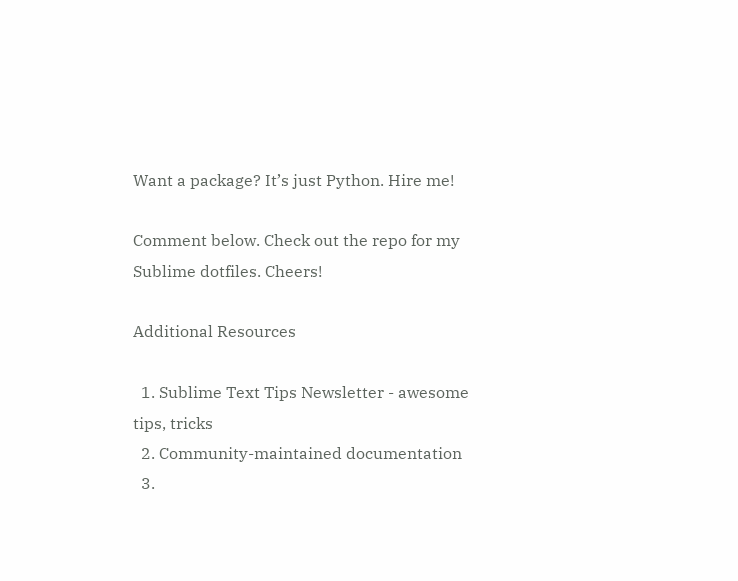Want a package? It’s just Python. Hire me!

Comment below. Check out the repo for my Sublime dotfiles. Cheers!

Additional Resources

  1. Sublime Text Tips Newsletter - awesome tips, tricks
  2. Community-maintained documentation
  3.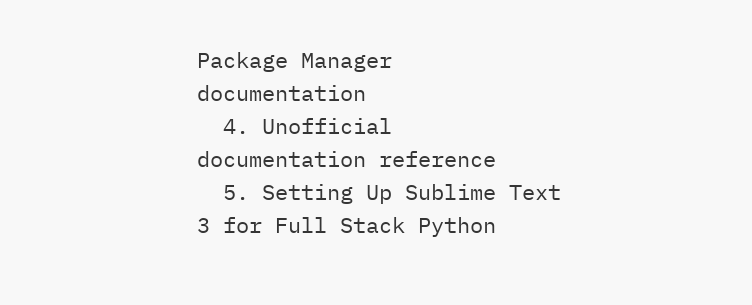Package Manager documentation
  4. Unofficial documentation reference
  5. Setting Up Sublime Text 3 for Full Stack Python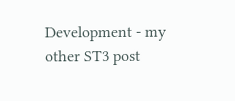Development - my other ST3 post